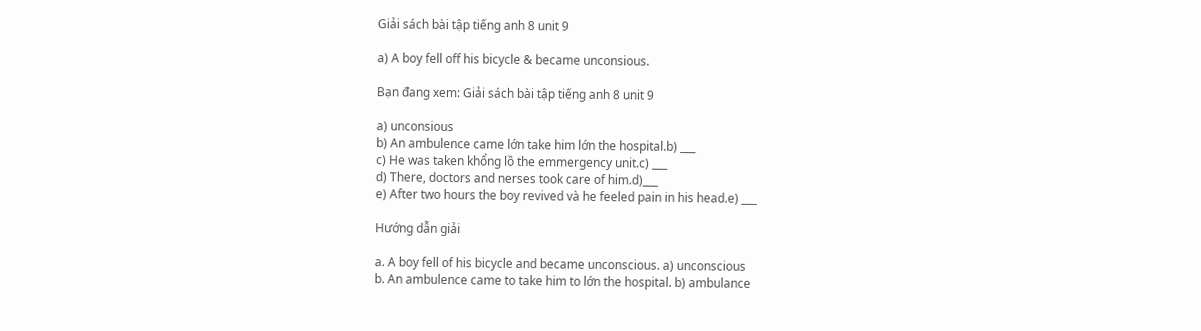Giải sách bài tập tiếng anh 8 unit 9

a) A boy fell off his bicycle & became unconsious.

Bạn đang xem: Giải sách bài tập tiếng anh 8 unit 9

a) unconsious
b) An ambulence came lớn take him lớn the hospital.b) ___
c) He was taken khổng lồ the emmergency unit.c) ___
d) There, doctors and nerses took care of him.d)___
e) After two hours the boy revived và he feeled pain in his head.e) ___

Hướng dẫn giải

a. A boy fell of his bicycle and became unconscious. a) unconscious
b. An ambulence came to take him to lớn the hospital. b) ambulance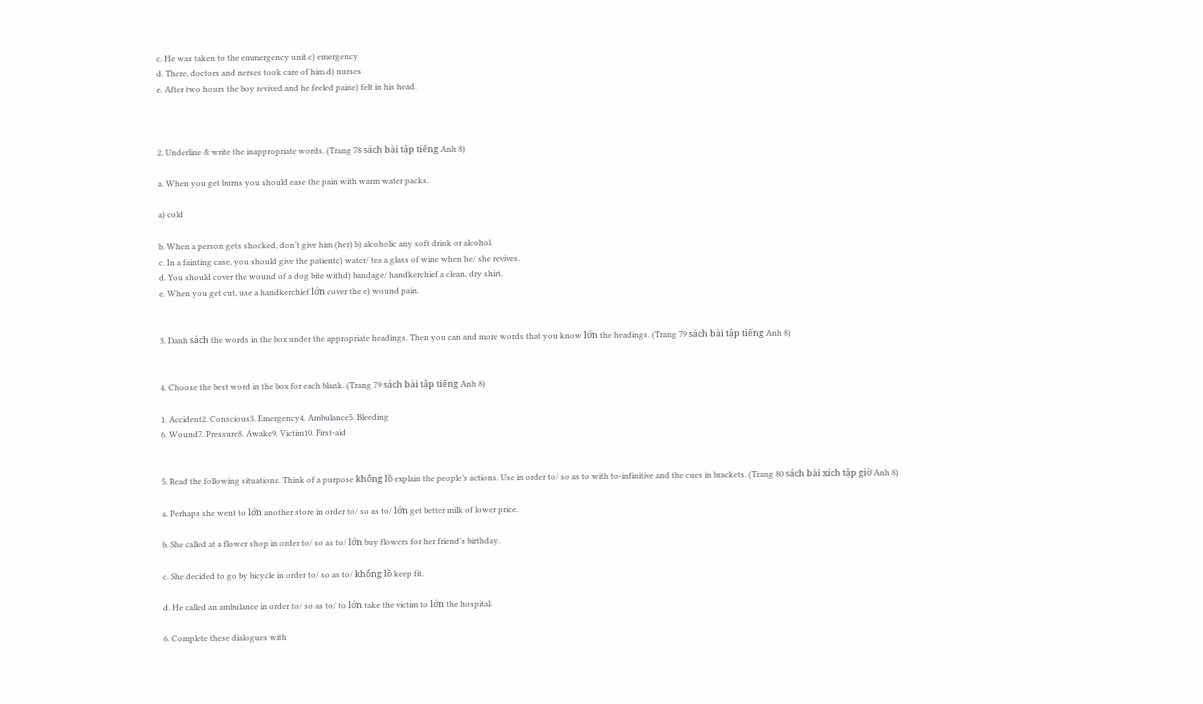c. He was taken to the emmergency unit.c) emergency
d. There, doctors and nerses took care of him.d) nurses
e. After two hours the boy revived and he feeled paine) felt in his head.



2. Underline & write the inappropriate words. (Trang 78 sách bài tập tiếng Anh 8)

a. When you get burns you should ease the pain with warm water packs.

a) cold

b. When a person gets shocked, don‘t give him (her) b) alcoholic any soft drink or alcohol.
c. In a fainting case, you should give the patientc) water/ tea a glass of wine when he/ she revives.
d. You should cover the wound of a dog bite withd) bandage/ handkerchief a clean, dry shirt.
e. When you get cut, use a handkerchief lớn cover the e) wound pain.


3. Danh sách the words in the box under the appropriate headings. Then you can and more words that you know lớn the headings. (Trang 79 sách bài tập tiếng Anh 8)


4. Choose the best word in the box for each blank. (Trang 79 sách bài tập tiếng Anh 8)

1. Accident2. Conscious3. Emergency4. Ambulance5. Bleeding
6. Wound7. Pressure8. Awake9. Victim10. First-aid


5. Read the following situations. Think of a purpose khổng lồ explain the people’s actions. Use in order to/ so as to with to-infinitive and the cues in brackets. (Trang 80 sách bài xích tập giờ Anh 8)

a. Perhaps she went to lớn another store in order to/ so as to/ lớn get better milk of lower price.

b. She called at a flower shop in order to/ so as to/ lớn buy flowers for her friend’s birthday.

c. She decided to go by bicycle in order to/ so as to/ khổng lồ keep fit.

d. He called an ambulance in order to/ so as to/ to lớn take the victim to lớn the hospital.

6. Complete these dialogues with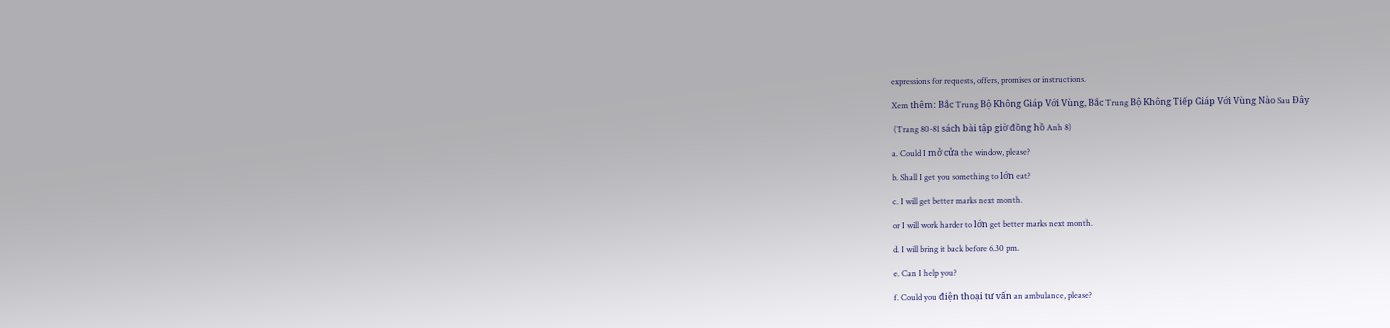expressions for requests, offers, promises or instructions.

Xem thêm: Bắc Trung Bộ Không Giáp Với Vùng, Bắc Trung Bộ Không Tiếp Giáp Với Vùng Nào Sau Đây

 (Trang 80-81 sách bài tập giờ đồng hồ Anh 8)

a. Could I mở cửa the window, please?

b. Shall I get you something to lớn eat?

c. I will get better marks next month.

or I will work harder to lớn get better marks next month.

d. I will bring it back before 6.30 pm.

e. Can I help you?

f. Could you điện thoại tư vấn an ambulance, please?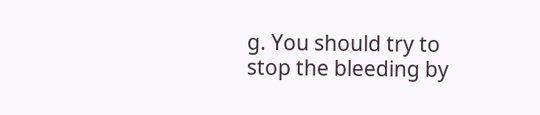g. You should try to stop the bleeding by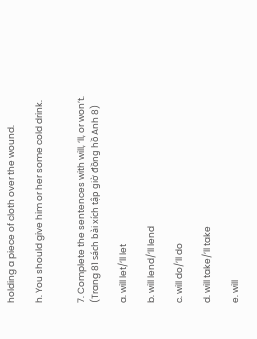holding a piece of cloth over the wound.

h. You should give him or her some cold drink.


7. Complete the sentences with will, ‘ll, or won’t. (Trang 81 sách bài xích tập giờ đồng hồ Anh 8)

a. will let/‘ll let

b. will lend/‘ll lend

c. will do/’ll do

d. will take/’ll take

e. will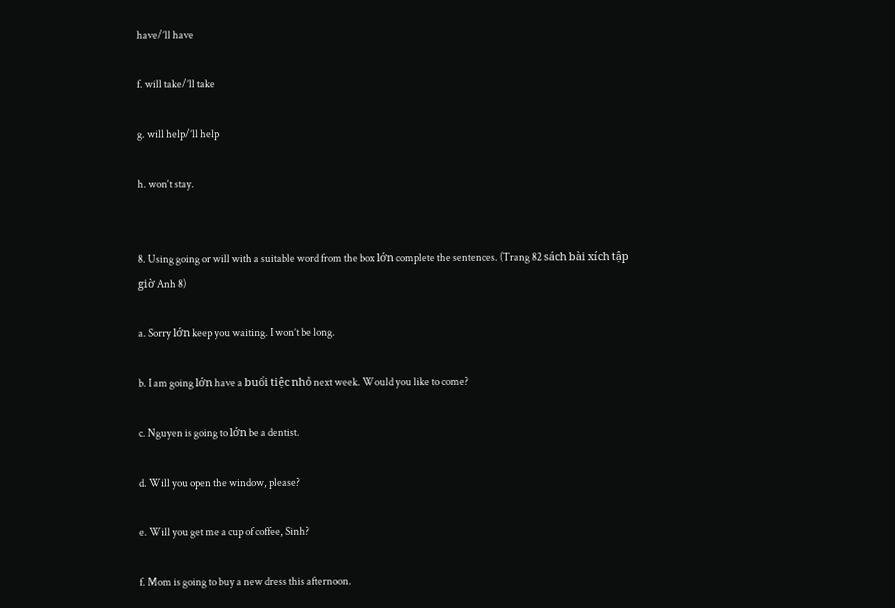have/’ll have

f. will take/’ll take

g. will help/’ll help

h. won‘t stay.


8. Using going or will with a suitable word from the box lớn complete the sentences. (Trang 82 sách bài xích tập giờ Anh 8)

a. Sorry lớn keep you waiting. I won’t be long.

b. I am going lớn have a buổi tiệc nhỏ next week. Would you like to come?

c. Nguyen is going to lớn be a dentist.

d. Will you open the window, please?

e. Will you get me a cup of coffee, Sinh?

f. Mom is going to buy a new dress this afternoon.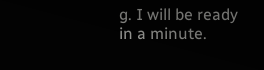g. I will be ready in a minute.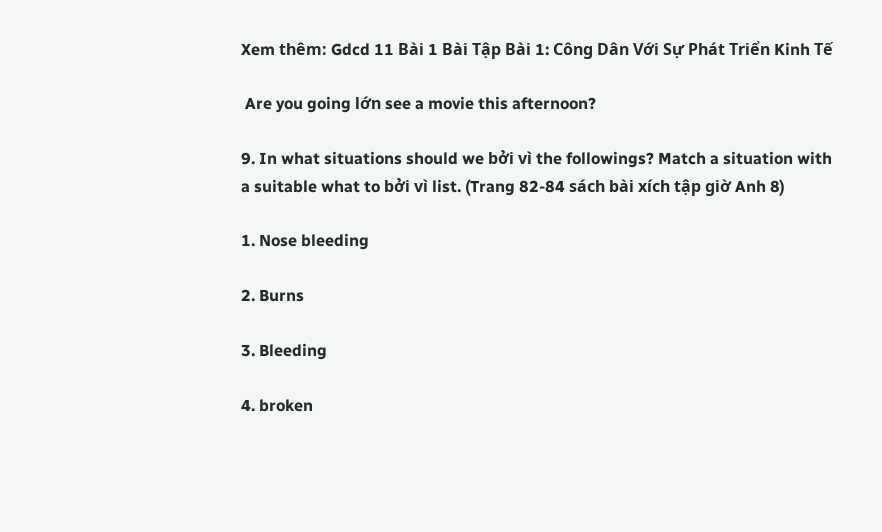Xem thêm: Gdcd 11 Bài 1 Bài Tập Bài 1: Công Dân Với Sự Phát Triển Kinh Tế

 Are you going lớn see a movie this afternoon?

9. In what situations should we bởi vì the followings? Match a situation with a suitable what to bởi vì list. (Trang 82-84 sách bài xích tập giờ Anh 8)

1. Nose bleeding

2. Burns

3. Bleeding

4. broken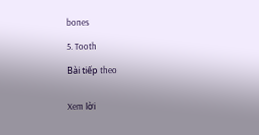bones

5. Tooth

Bài tiếp theo


Xem lời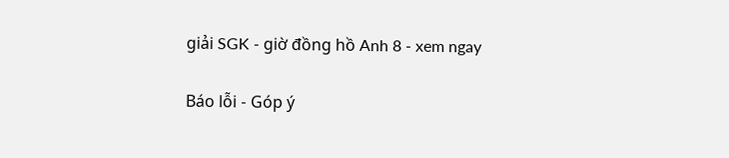giải SGK - giờ đồng hồ Anh 8 - xem ngay

Báo lỗi - Góp ý